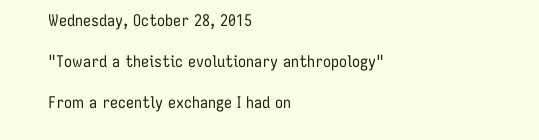Wednesday, October 28, 2015

"Toward a theistic evolutionary anthropology"

From a recently exchange I had on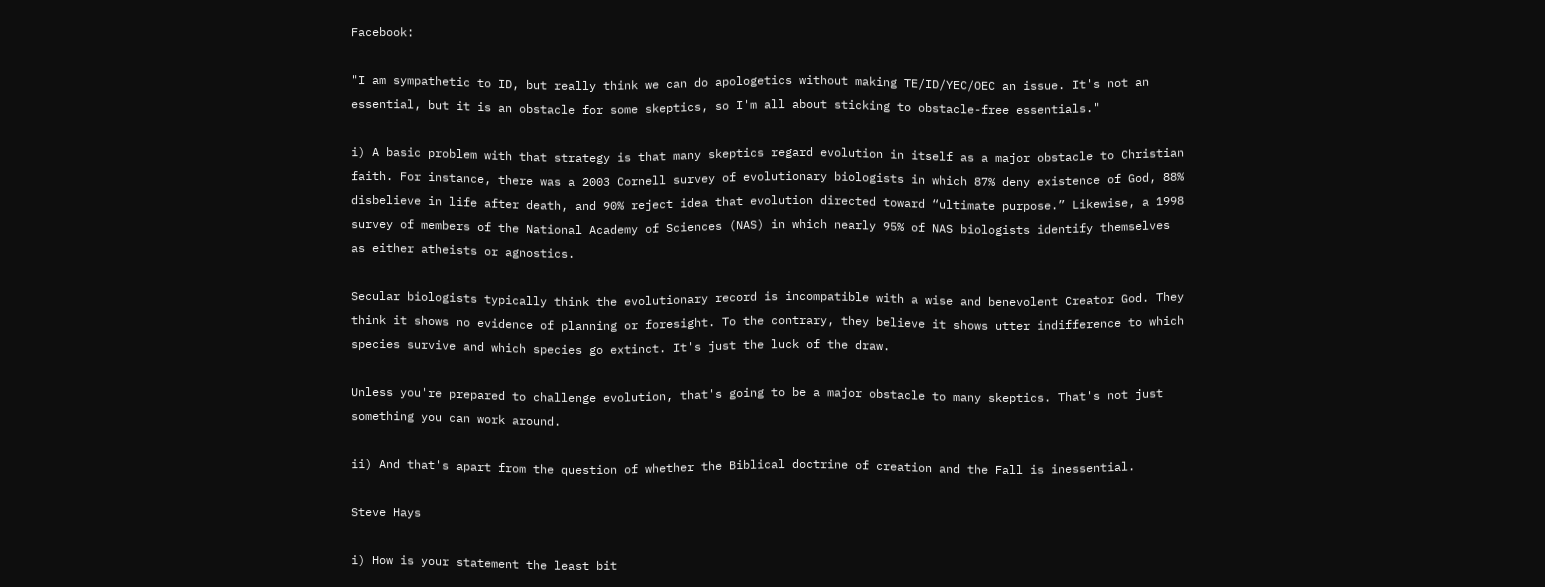Facebook:

"I am sympathetic to ID, but really think we can do apologetics without making TE/ID/YEC/OEC an issue. It's not an essential, but it is an obstacle for some skeptics, so I'm all about sticking to obstacle-free essentials."

i) A basic problem with that strategy is that many skeptics regard evolution in itself as a major obstacle to Christian faith. For instance, there was a 2003 Cornell survey of evolutionary biologists in which 87% deny existence of God, 88% disbelieve in life after death, and 90% reject idea that evolution directed toward “ultimate purpose.” Likewise, a 1998 survey of members of the National Academy of Sciences (NAS) in which nearly 95% of NAS biologists identify themselves as either atheists or agnostics.

Secular biologists typically think the evolutionary record is incompatible with a wise and benevolent Creator God. They think it shows no evidence of planning or foresight. To the contrary, they believe it shows utter indifference to which species survive and which species go extinct. It's just the luck of the draw.

Unless you're prepared to challenge evolution, that's going to be a major obstacle to many skeptics. That's not just something you can work around.

ii) And that's apart from the question of whether the Biblical doctrine of creation and the Fall is inessential.

Steve Hays

i) How is your statement the least bit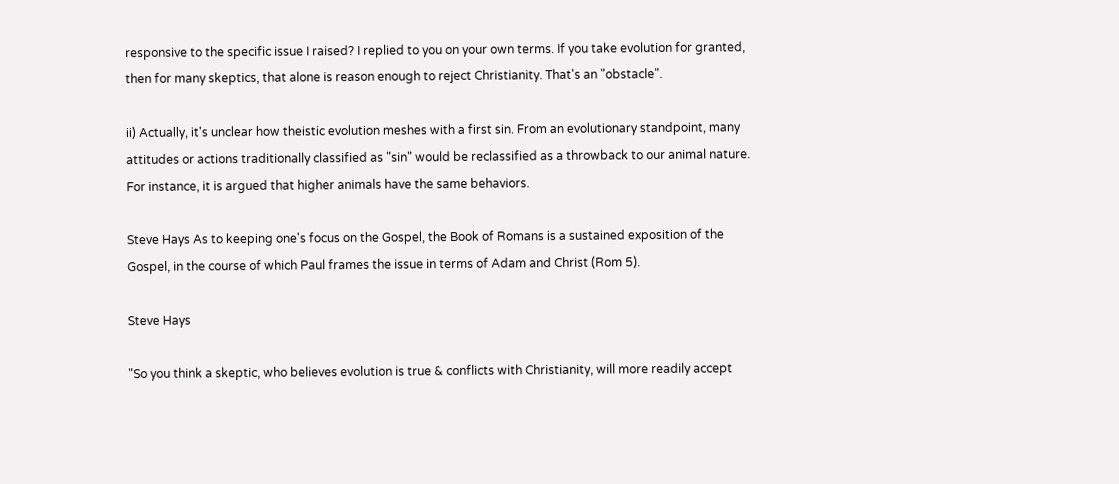responsive to the specific issue I raised? I replied to you on your own terms. If you take evolution for granted, then for many skeptics, that alone is reason enough to reject Christianity. That's an "obstacle".

ii) Actually, it's unclear how theistic evolution meshes with a first sin. From an evolutionary standpoint, many attitudes or actions traditionally classified as "sin" would be reclassified as a throwback to our animal nature. For instance, it is argued that higher animals have the same behaviors.

Steve Hays As to keeping one's focus on the Gospel, the Book of Romans is a sustained exposition of the Gospel, in the course of which Paul frames the issue in terms of Adam and Christ (Rom 5).

Steve Hays

"So you think a skeptic, who believes evolution is true & conflicts with Christianity, will more readily accept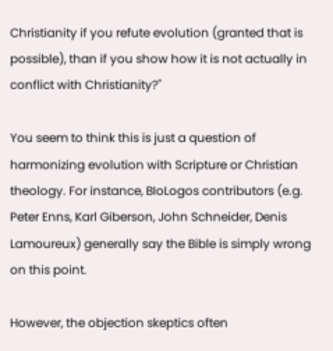Christianity if you refute evolution (granted that is possible), than if you show how it is not actually in conflict with Christianity?"

You seem to think this is just a question of harmonizing evolution with Scripture or Christian theology. For instance, BIoLogos contributors (e.g. Peter Enns, Karl Giberson, John Schneider, Denis Lamoureux) generally say the Bible is simply wrong on this point.

However, the objection skeptics often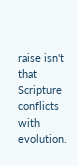raise isn't that Scripture conflicts with evolution.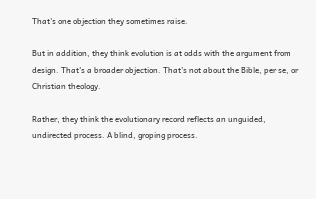That's one objection they sometimes raise.

But in addition, they think evolution is at odds with the argument from design. That's a broader objection. That's not about the Bible, per se, or Christian theology.

Rather, they think the evolutionary record reflects an unguided, undirected process. A blind, groping process.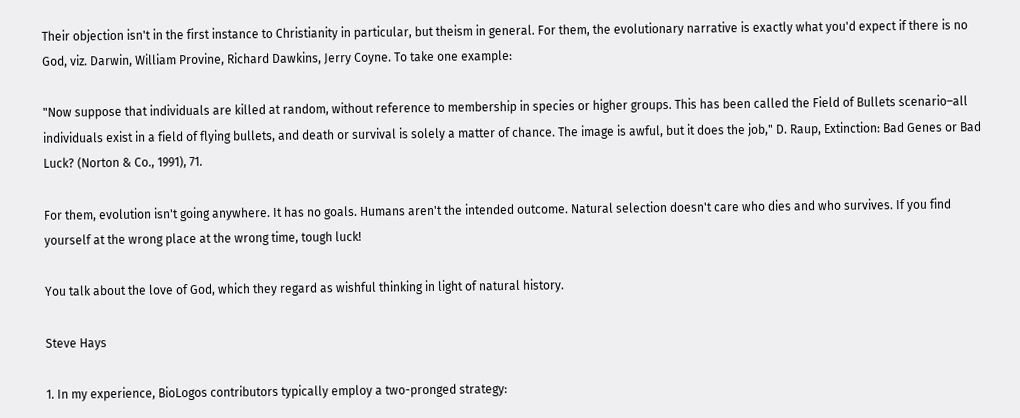Their objection isn't in the first instance to Christianity in particular, but theism in general. For them, the evolutionary narrative is exactly what you'd expect if there is no God, viz. Darwin, William Provine, Richard Dawkins, Jerry Coyne. To take one example:

"Now suppose that individuals are killed at random, without reference to membership in species or higher groups. This has been called the Field of Bullets scenario–all individuals exist in a field of flying bullets, and death or survival is solely a matter of chance. The image is awful, but it does the job," D. Raup, Extinction: Bad Genes or Bad Luck? (Norton & Co., 1991), 71.

For them, evolution isn't going anywhere. It has no goals. Humans aren't the intended outcome. Natural selection doesn't care who dies and who survives. If you find yourself at the wrong place at the wrong time, tough luck!

You talk about the love of God, which they regard as wishful thinking in light of natural history.

Steve Hays

1. In my experience, BioLogos contributors typically employ a two-pronged strategy: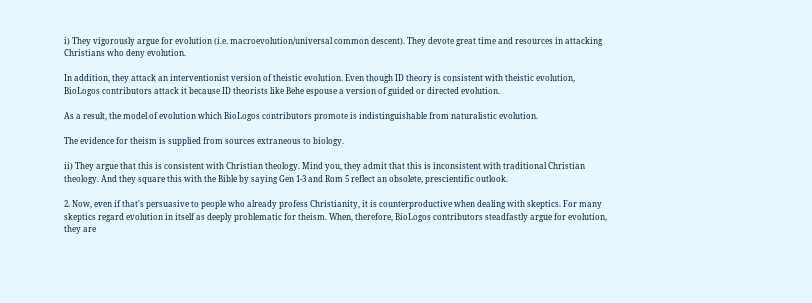i) They vigorously argue for evolution (i.e. macroevolution/universal common descent). They devote great time and resources in attacking Christians who deny evolution.

In addition, they attack an interventionist version of theistic evolution. Even though ID theory is consistent with theistic evolution, BioLogos contributors attack it because ID theorists like Behe espouse a version of guided or directed evolution.

As a result, the model of evolution which BioLogos contributors promote is indistinguishable from naturalistic evolution.

The evidence for theism is supplied from sources extraneous to biology.

ii) They argue that this is consistent with Christian theology. Mind you, they admit that this is inconsistent with traditional Christian theology. And they square this with the Bible by saying Gen 1-3 and Rom 5 reflect an obsolete, prescientific outlook.

2. Now, even if that's persuasive to people who already profess Christianity, it is counterproductive when dealing with skeptics. For many skeptics regard evolution in itself as deeply problematic for theism. When, therefore, BioLogos contributors steadfastly argue for evolution, they are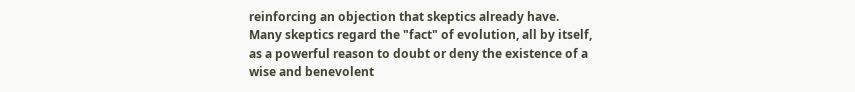reinforcing an objection that skeptics already have. Many skeptics regard the "fact" of evolution, all by itself, as a powerful reason to doubt or deny the existence of a wise and benevolent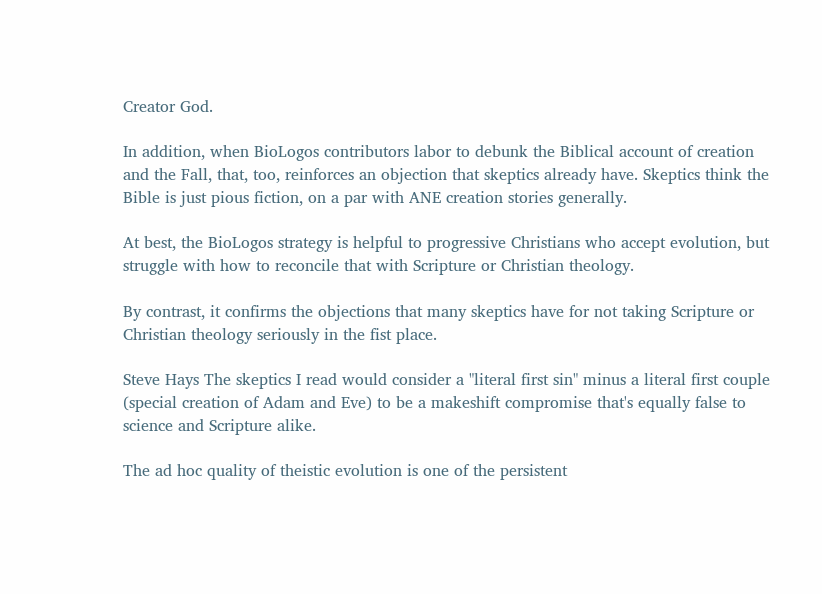Creator God.

In addition, when BioLogos contributors labor to debunk the Biblical account of creation and the Fall, that, too, reinforces an objection that skeptics already have. Skeptics think the Bible is just pious fiction, on a par with ANE creation stories generally.

At best, the BioLogos strategy is helpful to progressive Christians who accept evolution, but struggle with how to reconcile that with Scripture or Christian theology.

By contrast, it confirms the objections that many skeptics have for not taking Scripture or Christian theology seriously in the fist place.

Steve Hays The skeptics I read would consider a "literal first sin" minus a literal first couple (special creation of Adam and Eve) to be a makeshift compromise that's equally false to science and Scripture alike.

The ad hoc quality of theistic evolution is one of the persistent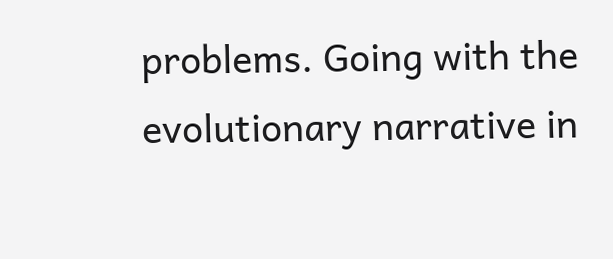problems. Going with the evolutionary narrative in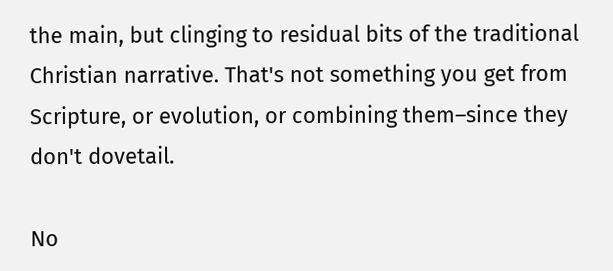the main, but clinging to residual bits of the traditional Christian narrative. That's not something you get from Scripture, or evolution, or combining them–since they don't dovetail.

No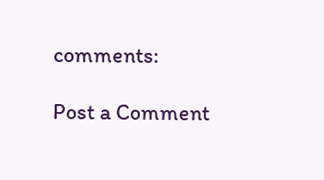comments:

Post a Comment